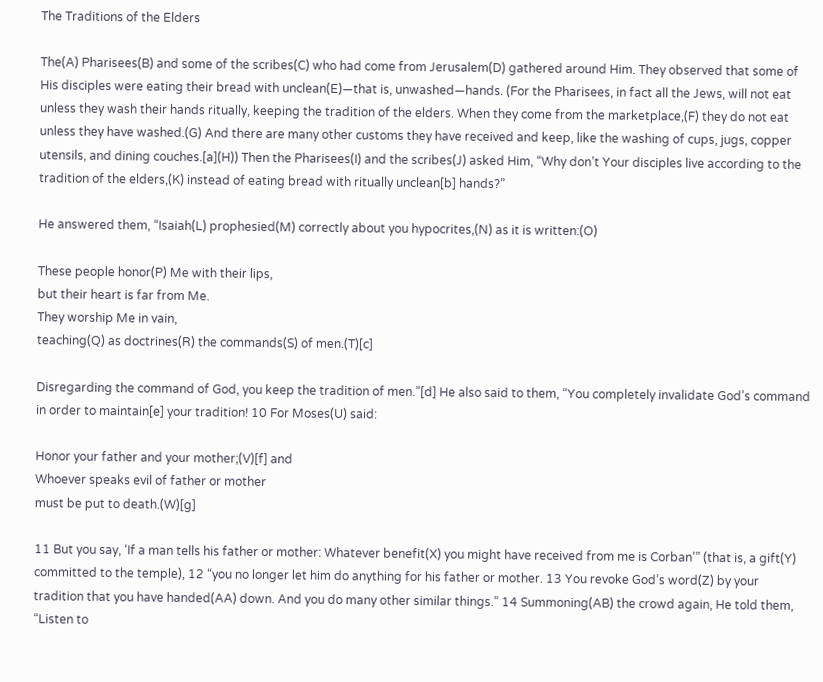The Traditions of the Elders

The(A) Pharisees(B) and some of the scribes(C) who had come from Jerusalem(D) gathered around Him. They observed that some of His disciples were eating their bread with unclean(E)—that is, unwashed—hands. (For the Pharisees, in fact all the Jews, will not eat unless they wash their hands ritually, keeping the tradition of the elders. When they come from the marketplace,(F) they do not eat unless they have washed.(G) And there are many other customs they have received and keep, like the washing of cups, jugs, copper utensils, and dining couches.[a](H)) Then the Pharisees(I) and the scribes(J) asked Him, “Why don’t Your disciples live according to the tradition of the elders,(K) instead of eating bread with ritually unclean[b] hands?”

He answered them, “Isaiah(L) prophesied(M) correctly about you hypocrites,(N) as it is written:(O)

These people honor(P) Me with their lips,
but their heart is far from Me.
They worship Me in vain,
teaching(Q) as doctrines(R) the commands(S) of men.(T)[c]

Disregarding the command of God, you keep the tradition of men.”[d] He also said to them, “You completely invalidate God’s command in order to maintain[e] your tradition! 10 For Moses(U) said:

Honor your father and your mother;(V)[f] and
Whoever speaks evil of father or mother
must be put to death.(W)[g]

11 But you say, ‘If a man tells his father or mother: Whatever benefit(X) you might have received from me is Corban’” (that is, a gift(Y) committed to the temple), 12 “you no longer let him do anything for his father or mother. 13 You revoke God’s word(Z) by your tradition that you have handed(AA) down. And you do many other similar things.” 14 Summoning(AB) the crowd again, He told them, “Listen to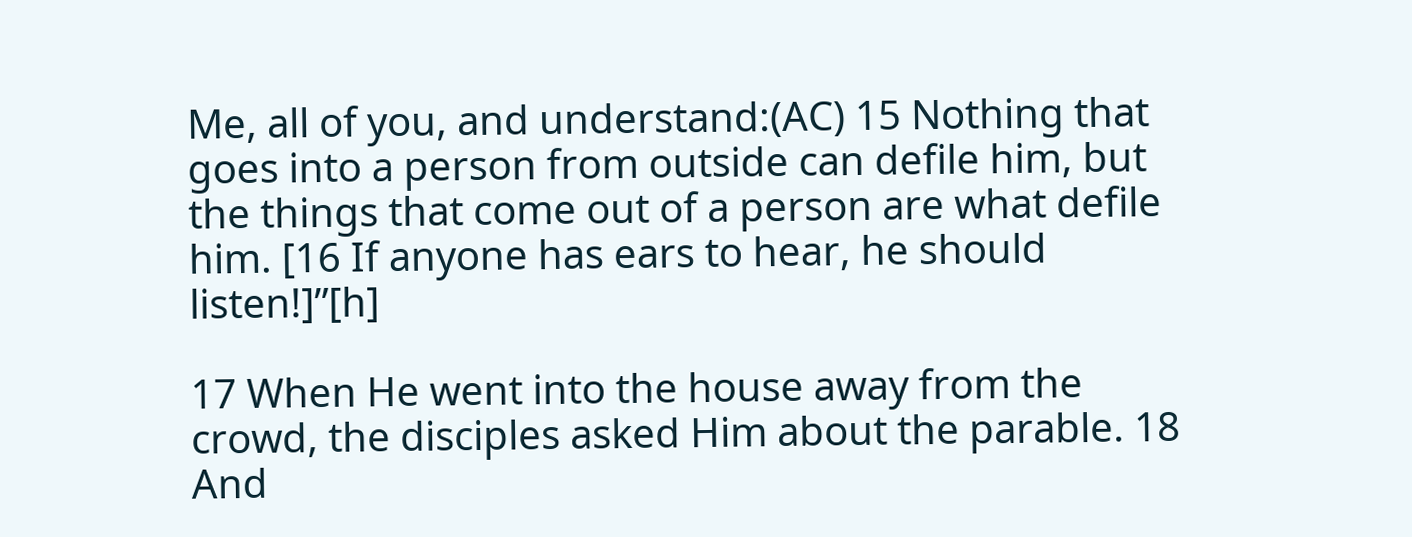Me, all of you, and understand:(AC) 15 Nothing that goes into a person from outside can defile him, but the things that come out of a person are what defile him. [16 If anyone has ears to hear, he should listen!]”[h]

17 When He went into the house away from the crowd, the disciples asked Him about the parable. 18 And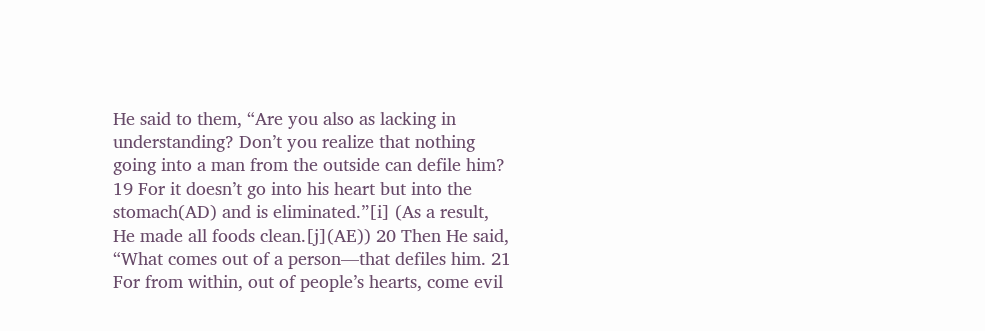He said to them, “Are you also as lacking in understanding? Don’t you realize that nothing going into a man from the outside can defile him? 19 For it doesn’t go into his heart but into the stomach(AD) and is eliminated.”[i] (As a result, He made all foods clean.[j](AE)) 20 Then He said, “What comes out of a person—that defiles him. 21 For from within, out of people’s hearts, come evil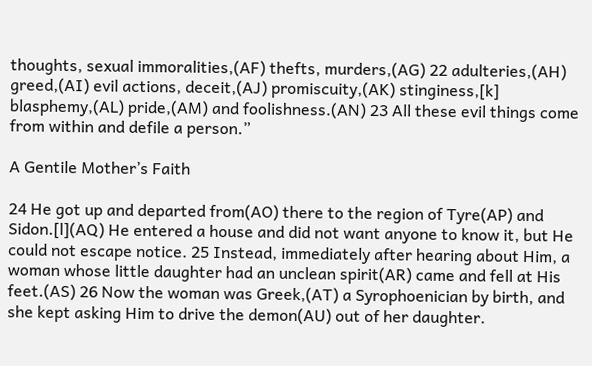thoughts, sexual immoralities,(AF) thefts, murders,(AG) 22 adulteries,(AH) greed,(AI) evil actions, deceit,(AJ) promiscuity,(AK) stinginess,[k] blasphemy,(AL) pride,(AM) and foolishness.(AN) 23 All these evil things come from within and defile a person.”

A Gentile Mother’s Faith

24 He got up and departed from(AO) there to the region of Tyre(AP) and Sidon.[l](AQ) He entered a house and did not want anyone to know it, but He could not escape notice. 25 Instead, immediately after hearing about Him, a woman whose little daughter had an unclean spirit(AR) came and fell at His feet.(AS) 26 Now the woman was Greek,(AT) a Syrophoenician by birth, and she kept asking Him to drive the demon(AU) out of her daughter.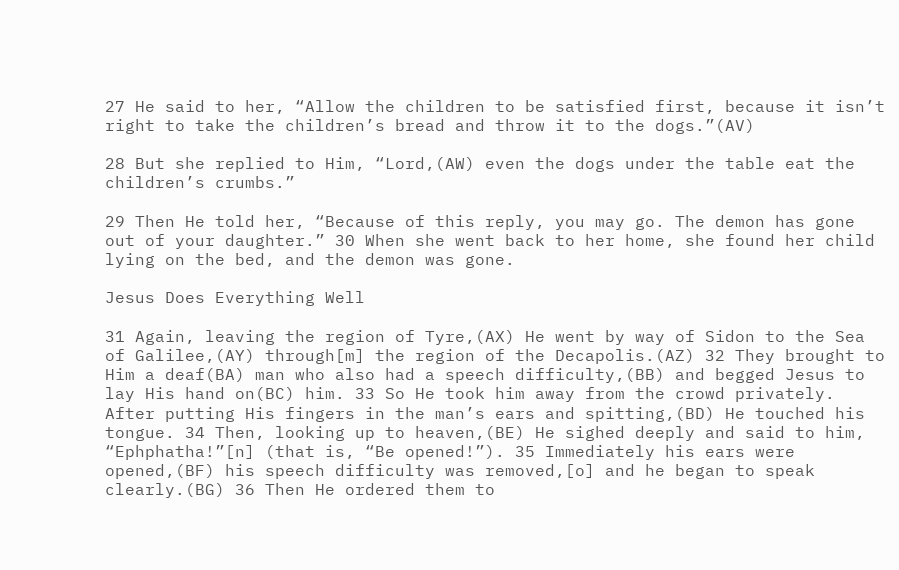27 He said to her, “Allow the children to be satisfied first, because it isn’t right to take the children’s bread and throw it to the dogs.”(AV)

28 But she replied to Him, “Lord,(AW) even the dogs under the table eat the children’s crumbs.”

29 Then He told her, “Because of this reply, you may go. The demon has gone out of your daughter.” 30 When she went back to her home, she found her child lying on the bed, and the demon was gone.

Jesus Does Everything Well

31 Again, leaving the region of Tyre,(AX) He went by way of Sidon to the Sea of Galilee,(AY) through[m] the region of the Decapolis.(AZ) 32 They brought to Him a deaf(BA) man who also had a speech difficulty,(BB) and begged Jesus to lay His hand on(BC) him. 33 So He took him away from the crowd privately. After putting His fingers in the man’s ears and spitting,(BD) He touched his tongue. 34 Then, looking up to heaven,(BE) He sighed deeply and said to him, “Ephphatha!”[n] (that is, “Be opened!”). 35 Immediately his ears were opened,(BF) his speech difficulty was removed,[o] and he began to speak clearly.(BG) 36 Then He ordered them to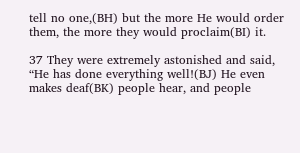tell no one,(BH) but the more He would order them, the more they would proclaim(BI) it.

37 They were extremely astonished and said, “He has done everything well!(BJ) He even makes deaf(BK) people hear, and people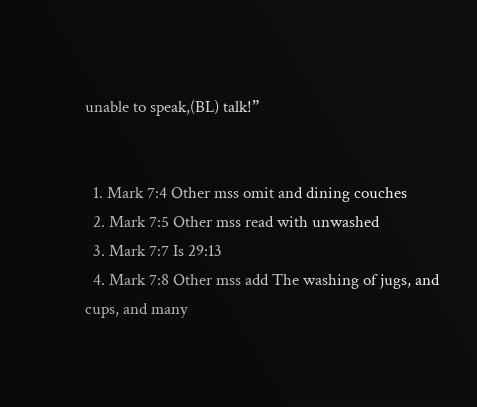unable to speak,(BL) talk!”


  1. Mark 7:4 Other mss omit and dining couches
  2. Mark 7:5 Other mss read with unwashed
  3. Mark 7:7 Is 29:13
  4. Mark 7:8 Other mss add The washing of jugs, and cups, and many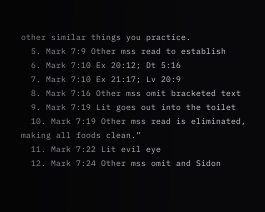other similar things you practice.
  5. Mark 7:9 Other mss read to establish
  6. Mark 7:10 Ex 20:12; Dt 5:16
  7. Mark 7:10 Ex 21:17; Lv 20:9
  8. Mark 7:16 Other mss omit bracketed text
  9. Mark 7:19 Lit goes out into the toilet
  10. Mark 7:19 Other mss read is eliminated, making all foods clean.”
  11. Mark 7:22 Lit evil eye
  12. Mark 7:24 Other mss omit and Sidon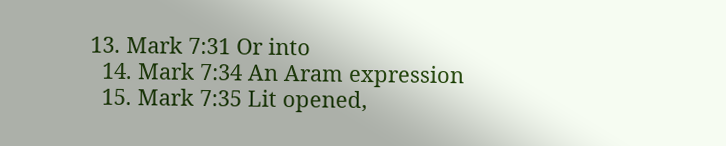13. Mark 7:31 Or into
  14. Mark 7:34 An Aram expression
  15. Mark 7:35 Lit opened,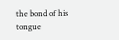the bond of his tongue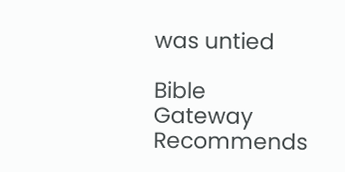was untied

Bible Gateway Recommends